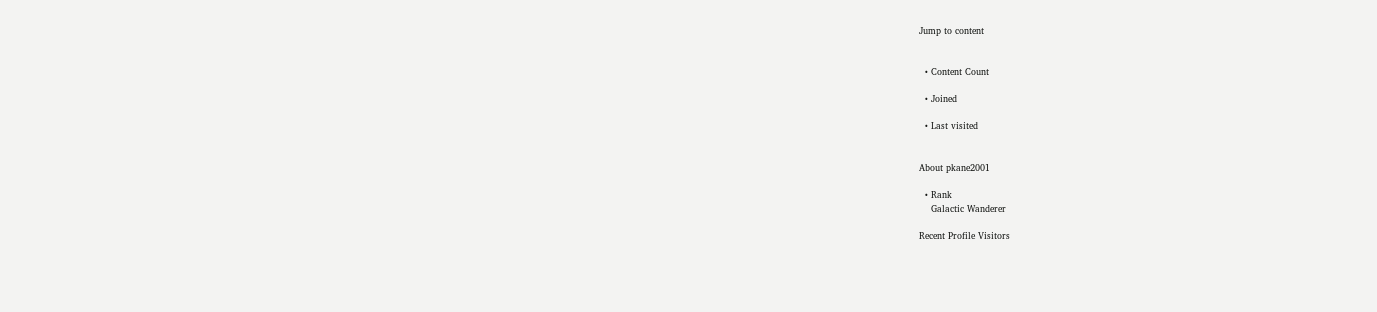Jump to content


  • Content Count

  • Joined

  • Last visited


About pkane2001

  • Rank
    Galactic Wanderer

Recent Profile Visitors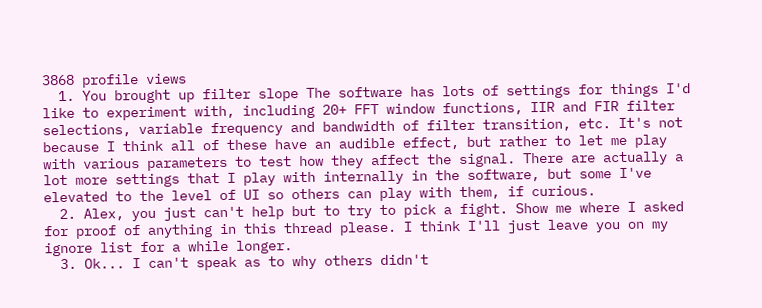3868 profile views
  1. You brought up filter slope The software has lots of settings for things I'd like to experiment with, including 20+ FFT window functions, IIR and FIR filter selections, variable frequency and bandwidth of filter transition, etc. It's not because I think all of these have an audible effect, but rather to let me play with various parameters to test how they affect the signal. There are actually a lot more settings that I play with internally in the software, but some I've elevated to the level of UI so others can play with them, if curious.
  2. Alex, you just can't help but to try to pick a fight. Show me where I asked for proof of anything in this thread please. I think I'll just leave you on my ignore list for a while longer.
  3. Ok... I can't speak as to why others didn't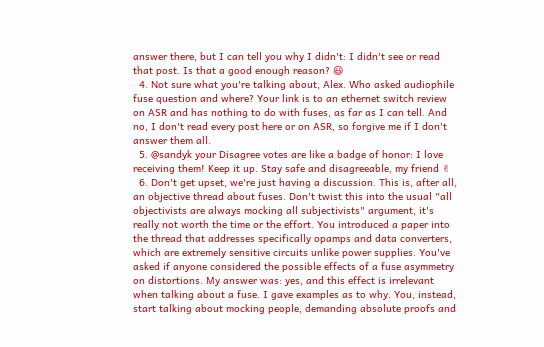answer there, but I can tell you why I didn't: I didn't see or read that post. Is that a good enough reason? 😃
  4. Not sure what you're talking about, Alex. Who asked audiophile fuse question and where? Your link is to an ethernet switch review on ASR and has nothing to do with fuses, as far as I can tell. And no, I don't read every post here or on ASR, so forgive me if I don't answer them all.
  5. @sandyk your Disagree votes are like a badge of honor: I love receiving them! Keep it up. Stay safe and disagreeable, my friend ✌
  6. Don't get upset, we're just having a discussion. This is, after all, an objective thread about fuses. Don't twist this into the usual "all objectivists are always mocking all subjectivists" argument, it's really not worth the time or the effort. You introduced a paper into the thread that addresses specifically opamps and data converters, which are extremely sensitive circuits unlike power supplies. You've asked if anyone considered the possible effects of a fuse asymmetry on distortions. My answer was: yes, and this effect is irrelevant when talking about a fuse. I gave examples as to why. You, instead, start talking about mocking people, demanding absolute proofs and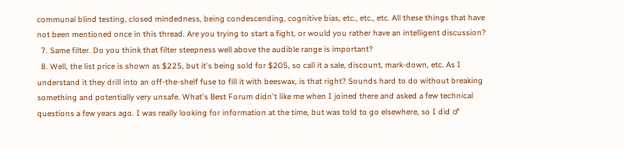communal blind testing, closed mindedness, being condescending, cognitive bias, etc., etc., etc. All these things that have not been mentioned once in this thread. Are you trying to start a fight, or would you rather have an intelligent discussion?
  7. Same filter. Do you think that filter steepness well above the audible range is important?
  8. Well, the list price is shown as $225, but it's being sold for $205, so call it a sale, discount, mark-down, etc. As I understand it they drill into an off-the-shelf fuse to fill it with beeswax, is that right? Sounds hard to do without breaking something and potentially very unsafe. What's Best Forum didn't like me when I joined there and asked a few technical questions a few years ago. I was really looking for information at the time, but was told to go elsewhere, so I did ♂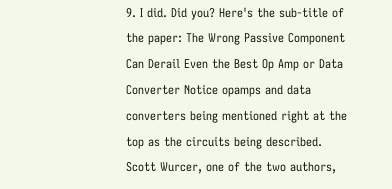9. I did. Did you? Here's the sub-title of the paper: The Wrong Passive Component Can Derail Even the Best Op Amp or Data Converter Notice opamps and data converters being mentioned right at the top as the circuits being described. Scott Wurcer, one of the two authors,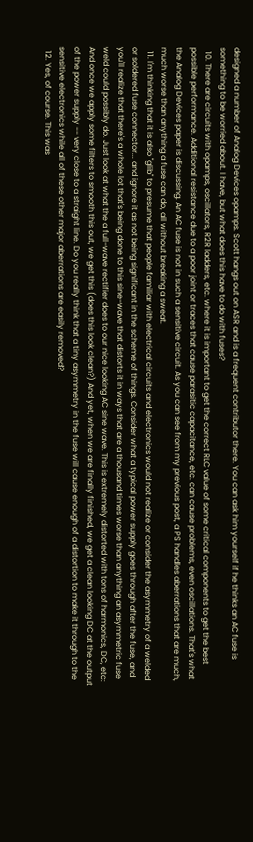designed a number of Analog Devices opamps. Scott hangs out on ASR and is a frequent contributor there. You can ask him yourself if he thinks an AC fuse is something to be worried about. I have, but what does this have to do with fuses?
  10. There are circuits with opamps, oscillators, R2R ladders, etc. where it is important to get the correct RLC value of some critical components to get the best possible performance. Additional resistance due to a poor joint or traces that cause parasitic capacitance, etc. can cause problems, even oscillations. That's what the Analog Devices paper is discussing. An AC fuse is not in such a sensitive circuit. As you can see from my previous post, a PS handles aberrations that are much, much worse than anything a fuse can do, all without breaking a sweat.
  11. I'm thinking that it is also "glib" to presume that people familiar with electrical circuits and electronics would not realize or consider the asymmetry of a welded or soldered fuse connector... and ignore it as not being significant in the scheme of things. Consider what a typical power supply goes through after the fuse, and you'll realize that there's a whole lot that's being done to this sine-wave that distorts it in ways that are a thousand times worse than anything an asymmetric fuse weld could possibly do. Just look at what the a full-wave rectifier does to our nice looking AC sine wave. This is extremely distorted with tons of harmonics, DC, etc: And once we apply some filters to smooth this out, we get this (does this look clean?) And yet, when we are finally finished, we get a clean looking DC at the output of the power supply -- very close to a straight line. Do you really think that a tiny asymmetry in the fuse will cause enough of a distortion to make it through to the sensitive electronics while all of these other major aberrations are easily removed?
  12. Yes, of course. This was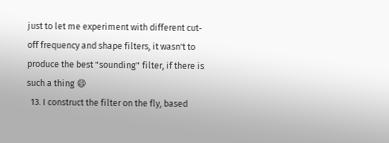just to let me experiment with different cut-off frequency and shape filters, it wasn't to produce the best "sounding" filter, if there is such a thing 😄
  13. I construct the filter on the fly, based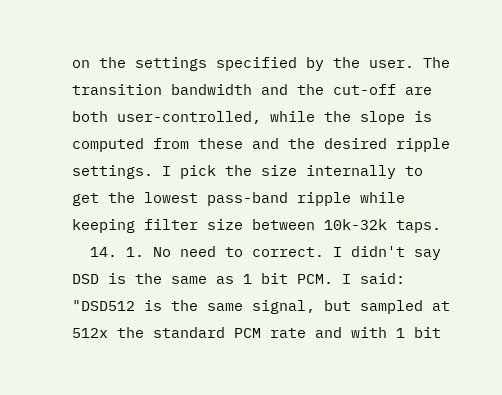on the settings specified by the user. The transition bandwidth and the cut-off are both user-controlled, while the slope is computed from these and the desired ripple settings. I pick the size internally to get the lowest pass-band ripple while keeping filter size between 10k-32k taps.
  14. 1. No need to correct. I didn't say DSD is the same as 1 bit PCM. I said: "DSD512 is the same signal, but sampled at 512x the standard PCM rate and with 1 bit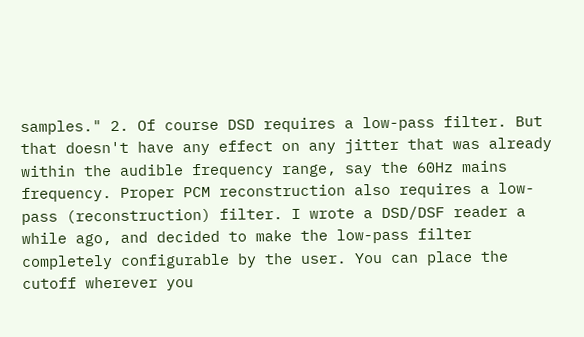samples." 2. Of course DSD requires a low-pass filter. But that doesn't have any effect on any jitter that was already within the audible frequency range, say the 60Hz mains frequency. Proper PCM reconstruction also requires a low-pass (reconstruction) filter. I wrote a DSD/DSF reader a while ago, and decided to make the low-pass filter completely configurable by the user. You can place the cutoff wherever you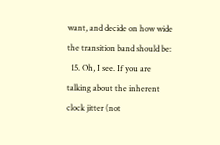want, and decide on how wide the transition band should be:
  15. Oh, I see. If you are talking about the inherent clock jitter (not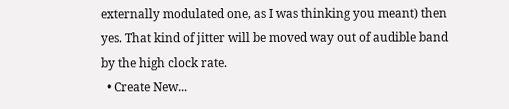externally modulated one, as I was thinking you meant) then yes. That kind of jitter will be moved way out of audible band by the high clock rate.
  • Create New...